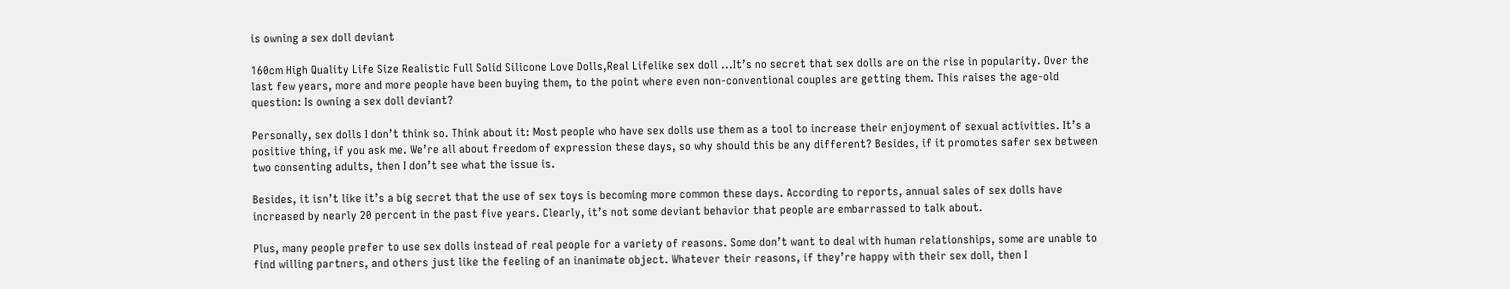is owning a sex doll deviant

160cm High Quality Life Size Realistic Full Solid Silicone Love Dolls,Real Lifelike sex doll ...It’s no secret that sex dolls are on the rise in popularity. Over the last few years, more and more people have been buying them, to the point where even non-conventional couples are getting them. This raises the age-old question: Is owning a sex doll deviant?

Personally, sex dolls I don’t think so. Think about it: Most people who have sex dolls use them as a tool to increase their enjoyment of sexual activities. It’s a positive thing, if you ask me. We’re all about freedom of expression these days, so why should this be any different? Besides, if it promotes safer sex between two consenting adults, then I don’t see what the issue is.

Besides, it isn’t like it’s a big secret that the use of sex toys is becoming more common these days. According to reports, annual sales of sex dolls have increased by nearly 20 percent in the past five years. Clearly, it’s not some deviant behavior that people are embarrassed to talk about.

Plus, many people prefer to use sex dolls instead of real people for a variety of reasons. Some don’t want to deal with human relationships, some are unable to find willing partners, and others just like the feeling of an inanimate object. Whatever their reasons, if they’re happy with their sex doll, then I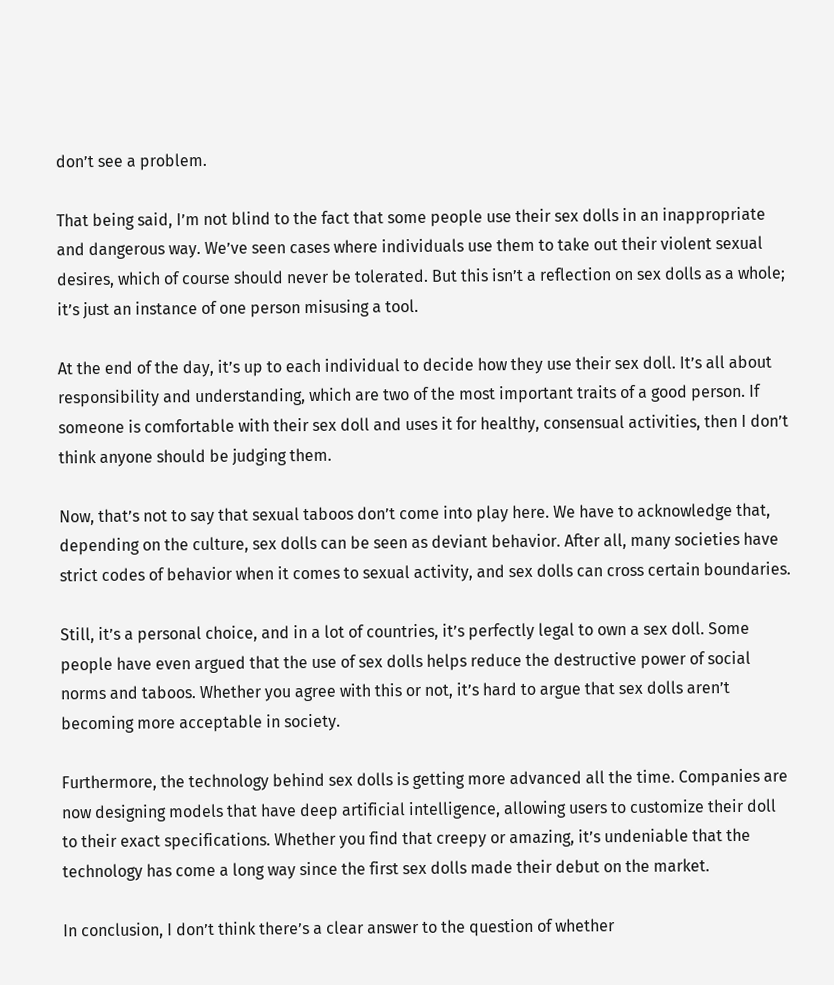don’t see a problem.

That being said, I’m not blind to the fact that some people use their sex dolls in an inappropriate and dangerous way. We’ve seen cases where individuals use them to take out their violent sexual desires, which of course should never be tolerated. But this isn’t a reflection on sex dolls as a whole; it’s just an instance of one person misusing a tool.

At the end of the day, it’s up to each individual to decide how they use their sex doll. It’s all about responsibility and understanding, which are two of the most important traits of a good person. If someone is comfortable with their sex doll and uses it for healthy, consensual activities, then I don’t think anyone should be judging them.

Now, that’s not to say that sexual taboos don’t come into play here. We have to acknowledge that, depending on the culture, sex dolls can be seen as deviant behavior. After all, many societies have strict codes of behavior when it comes to sexual activity, and sex dolls can cross certain boundaries.

Still, it’s a personal choice, and in a lot of countries, it’s perfectly legal to own a sex doll. Some people have even argued that the use of sex dolls helps reduce the destructive power of social norms and taboos. Whether you agree with this or not, it’s hard to argue that sex dolls aren’t becoming more acceptable in society.

Furthermore, the technology behind sex dolls is getting more advanced all the time. Companies are now designing models that have deep artificial intelligence, allowing users to customize their doll to their exact specifications. Whether you find that creepy or amazing, it’s undeniable that the technology has come a long way since the first sex dolls made their debut on the market.

In conclusion, I don’t think there’s a clear answer to the question of whether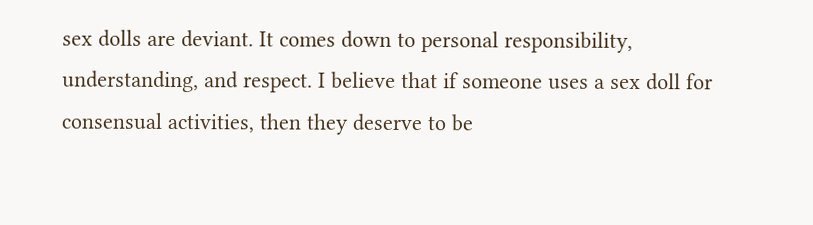sex dolls are deviant. It comes down to personal responsibility, understanding, and respect. I believe that if someone uses a sex doll for consensual activities, then they deserve to be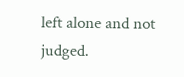left alone and not judged.